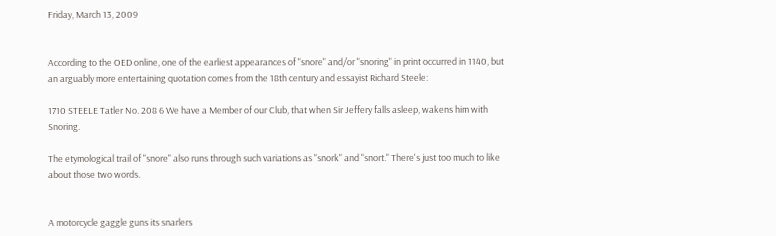Friday, March 13, 2009


According to the OED online, one of the earliest appearances of "snore" and/or "snoring" in print occurred in 1140, but an arguably more entertaining quotation comes from the 18th century and essayist Richard Steele:

1710 STEELE Tatler No. 208 6 We have a Member of our Club, that when Sir Jeffery falls asleep, wakens him with Snoring.

The etymological trail of "snore" also runs through such variations as "snork" and "snort." There's just too much to like about those two words.


A motorcycle gaggle guns its snarlers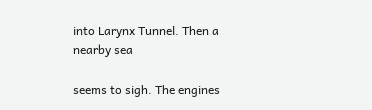into Larynx Tunnel. Then a nearby sea

seems to sigh. The engines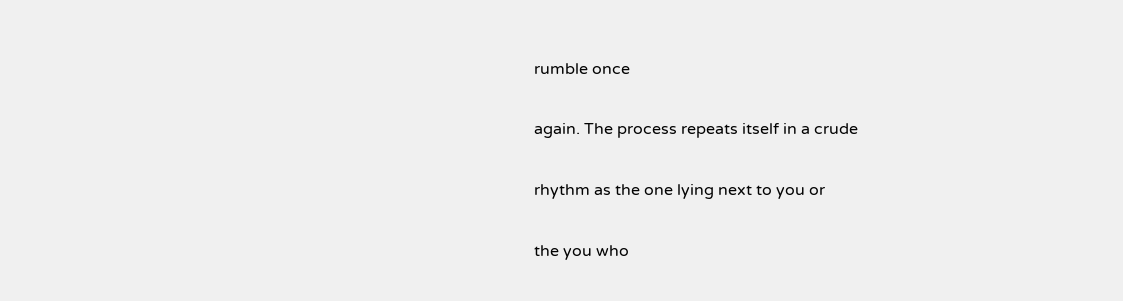rumble once

again. The process repeats itself in a crude

rhythm as the one lying next to you or

the you who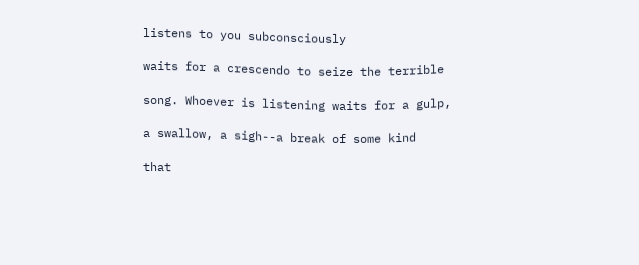listens to you subconsciously

waits for a crescendo to seize the terrible

song. Whoever is listening waits for a gulp,

a swallow, a sigh--a break of some kind

that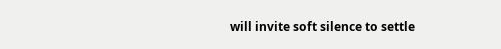will invite soft silence to settle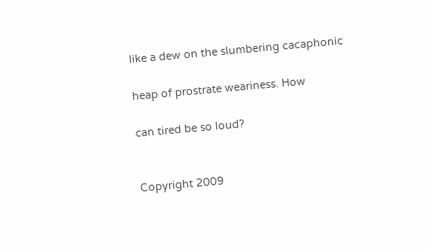like a dew on the slumbering cacaphonic

heap of prostrate weariness. How

can tired be so loud?


Copyright 2009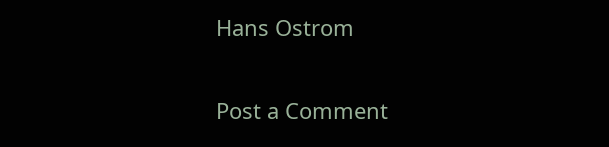Hans Ostrom

Post a Comment